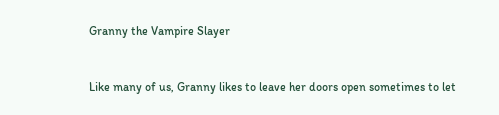Granny the Vampire Slayer


Like many of us, Granny likes to leave her doors open sometimes to let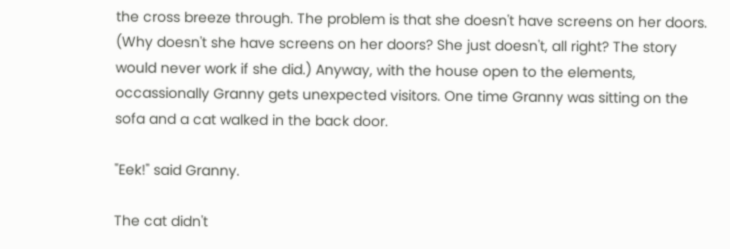the cross breeze through. The problem is that she doesn't have screens on her doors. (Why doesn't she have screens on her doors? She just doesn't, all right? The story would never work if she did.) Anyway, with the house open to the elements, occassionally Granny gets unexpected visitors. One time Granny was sitting on the sofa and a cat walked in the back door.

"Eek!" said Granny.

The cat didn't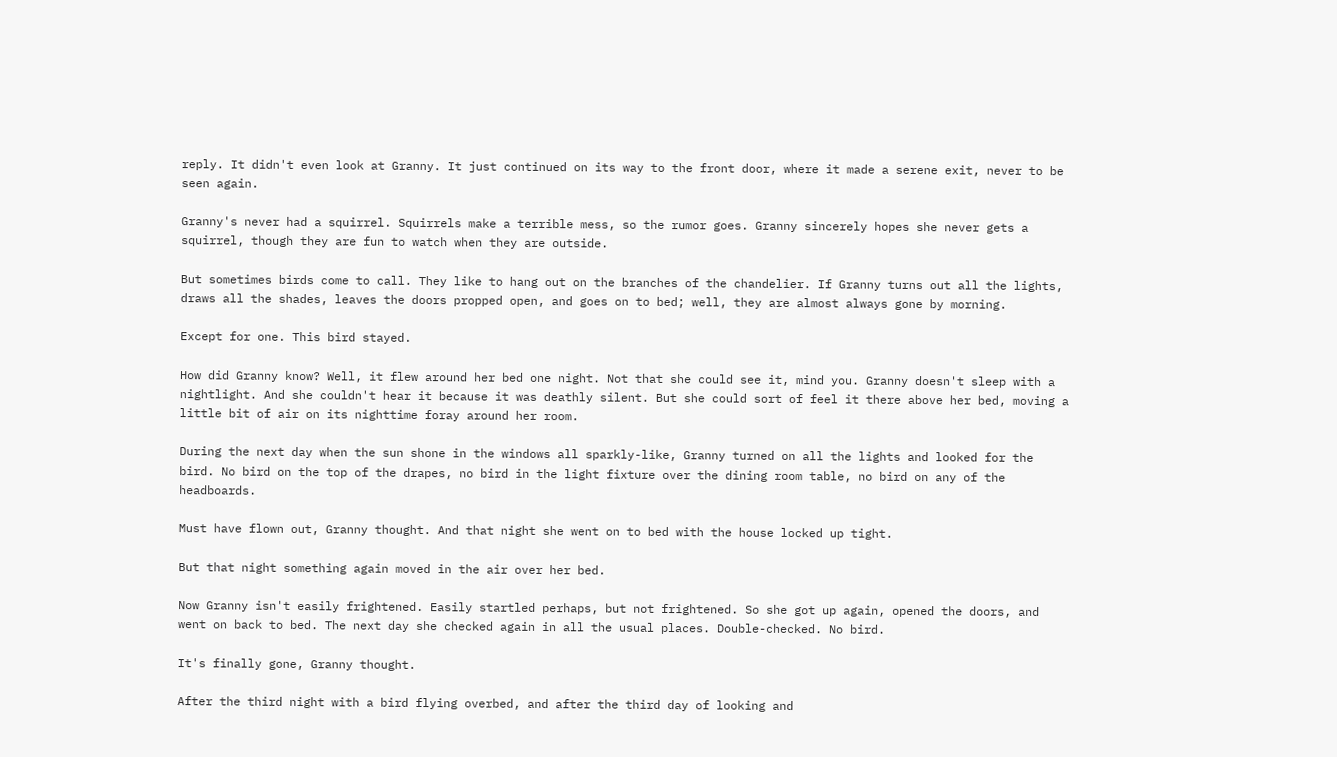reply. It didn't even look at Granny. It just continued on its way to the front door, where it made a serene exit, never to be seen again.

Granny's never had a squirrel. Squirrels make a terrible mess, so the rumor goes. Granny sincerely hopes she never gets a squirrel, though they are fun to watch when they are outside.

But sometimes birds come to call. They like to hang out on the branches of the chandelier. If Granny turns out all the lights, draws all the shades, leaves the doors propped open, and goes on to bed; well, they are almost always gone by morning.

Except for one. This bird stayed.

How did Granny know? Well, it flew around her bed one night. Not that she could see it, mind you. Granny doesn't sleep with a nightlight. And she couldn't hear it because it was deathly silent. But she could sort of feel it there above her bed, moving a little bit of air on its nighttime foray around her room.

During the next day when the sun shone in the windows all sparkly-like, Granny turned on all the lights and looked for the bird. No bird on the top of the drapes, no bird in the light fixture over the dining room table, no bird on any of the headboards.

Must have flown out, Granny thought. And that night she went on to bed with the house locked up tight.

But that night something again moved in the air over her bed.

Now Granny isn't easily frightened. Easily startled perhaps, but not frightened. So she got up again, opened the doors, and went on back to bed. The next day she checked again in all the usual places. Double-checked. No bird.

It's finally gone, Granny thought.

After the third night with a bird flying overbed, and after the third day of looking and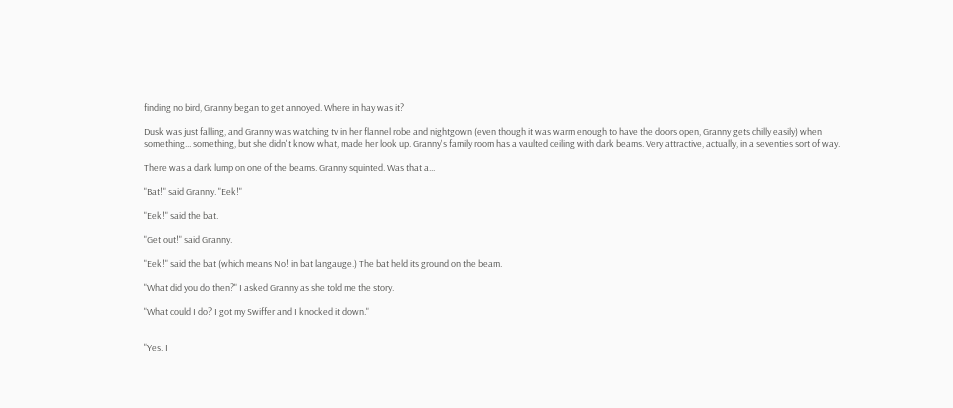finding no bird, Granny began to get annoyed. Where in hay was it?

Dusk was just falling, and Granny was watching tv in her flannel robe and nightgown (even though it was warm enough to have the doors open, Granny gets chilly easily) when something... something, but she didn't know what, made her look up. Granny's family room has a vaulted ceiling with dark beams. Very attractive, actually, in a seventies sort of way.

There was a dark lump on one of the beams. Granny squinted. Was that a...

"Bat!" said Granny. "Eek!"

"Eek!" said the bat.

"Get out!" said Granny.

"Eek!" said the bat (which means No! in bat langauge.) The bat held its ground on the beam.

"What did you do then?" I asked Granny as she told me the story.

"What could I do? I got my Swiffer and I knocked it down."


"Yes. I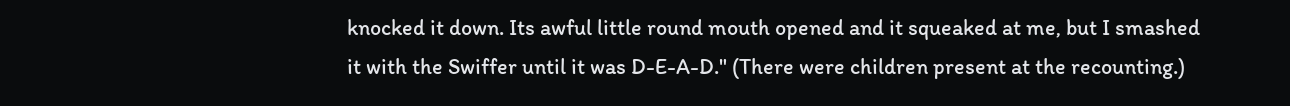knocked it down. Its awful little round mouth opened and it squeaked at me, but I smashed it with the Swiffer until it was D-E-A-D." (There were children present at the recounting.)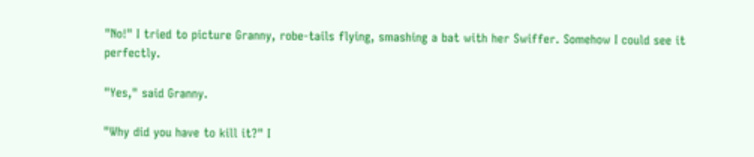"No!" I tried to picture Granny, robe-tails flying, smashing a bat with her Swiffer. Somehow I could see it perfectly.

"Yes," said Granny.

"Why did you have to kill it?" I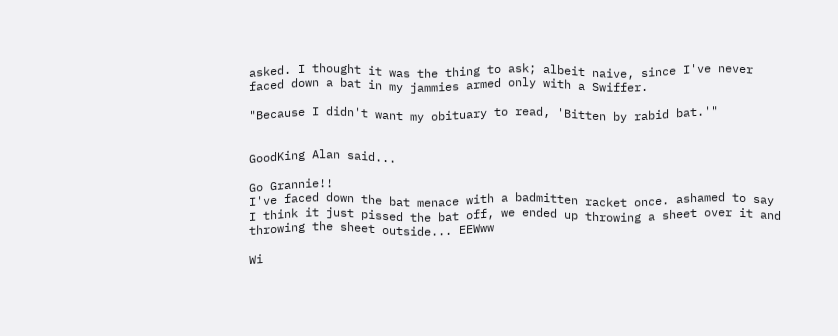asked. I thought it was the thing to ask; albeit naive, since I've never faced down a bat in my jammies armed only with a Swiffer.

"Because I didn't want my obituary to read, 'Bitten by rabid bat.'"


GoodKing Alan said...

Go Grannie!!
I've faced down the bat menace with a badmitten racket once. ashamed to say I think it just pissed the bat off, we ended up throwing a sheet over it and throwing the sheet outside... EEWww

Wi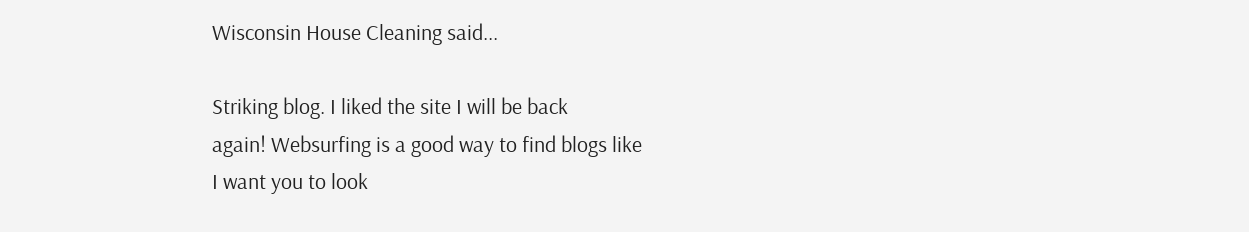Wisconsin House Cleaning said...

Striking blog. I liked the site I will be back
again! Websurfing is a good way to find blogs like
I want you to look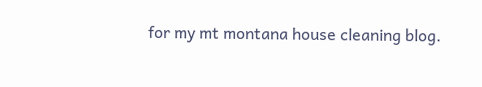for my mt montana house cleaning blog.